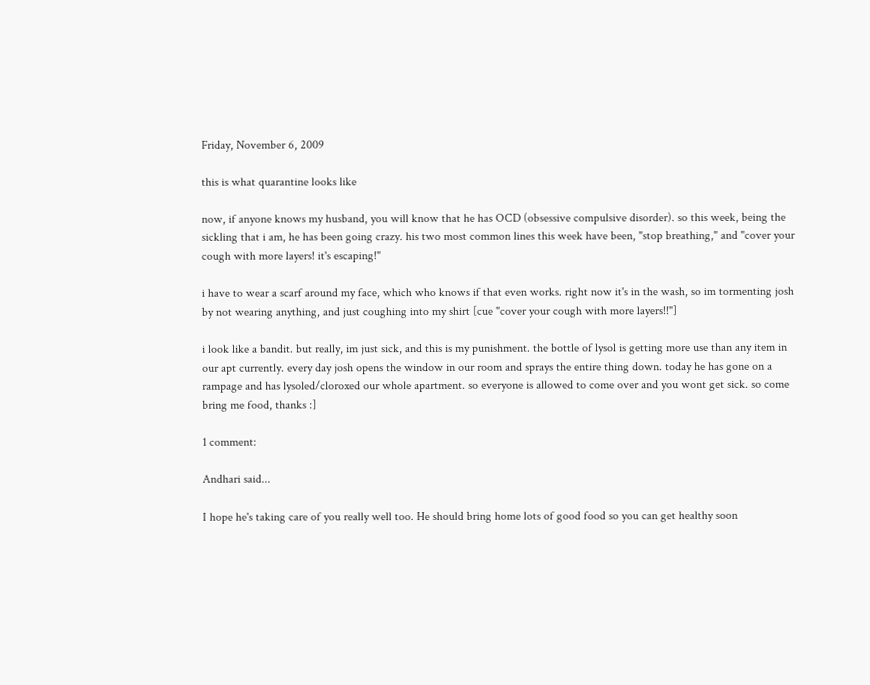Friday, November 6, 2009

this is what quarantine looks like

now, if anyone knows my husband, you will know that he has OCD (obsessive compulsive disorder). so this week, being the sickling that i am, he has been going crazy. his two most common lines this week have been, "stop breathing," and "cover your cough with more layers! it's escaping!"

i have to wear a scarf around my face, which who knows if that even works. right now it's in the wash, so im tormenting josh by not wearing anything, and just coughing into my shirt [cue "cover your cough with more layers!!"]

i look like a bandit. but really, im just sick, and this is my punishment. the bottle of lysol is getting more use than any item in our apt currently. every day josh opens the window in our room and sprays the entire thing down. today he has gone on a rampage and has lysoled/cloroxed our whole apartment. so everyone is allowed to come over and you wont get sick. so come bring me food, thanks :]

1 comment:

Andhari said...

I hope he's taking care of you really well too. He should bring home lots of good food so you can get healthy soon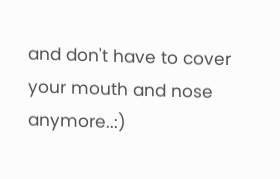and don't have to cover your mouth and nose anymore..:)